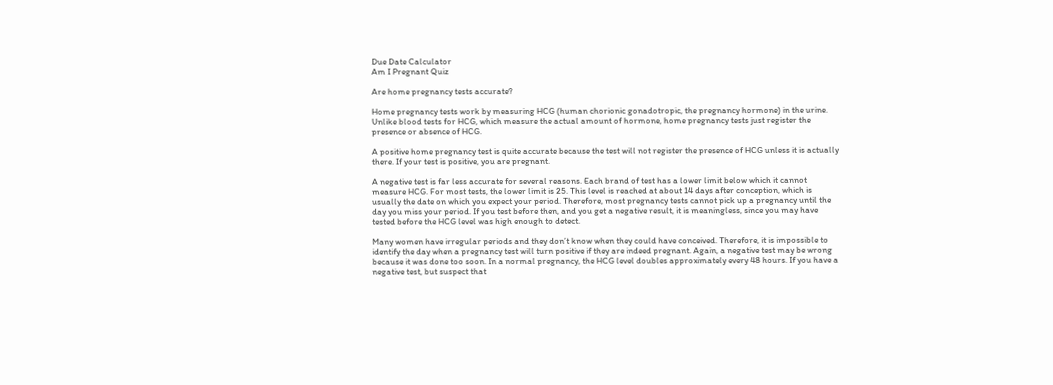Due Date Calculator
Am I Pregnant Quiz

Are home pregnancy tests accurate?

Home pregnancy tests work by measuring HCG (human chorionic gonadotropic, the pregnancy hormone) in the urine. Unlike blood tests for HCG, which measure the actual amount of hormone, home pregnancy tests just register the presence or absence of HCG.

A positive home pregnancy test is quite accurate because the test will not register the presence of HCG unless it is actually there. If your test is positive, you are pregnant.

A negative test is far less accurate for several reasons. Each brand of test has a lower limit below which it cannot measure HCG. For most tests, the lower limit is 25. This level is reached at about 14 days after conception, which is usually the date on which you expect your period. Therefore, most pregnancy tests cannot pick up a pregnancy until the day you miss your period. If you test before then, and you get a negative result, it is meaningless, since you may have tested before the HCG level was high enough to detect.

Many women have irregular periods and they don’t know when they could have conceived. Therefore, it is impossible to identify the day when a pregnancy test will turn positive if they are indeed pregnant. Again, a negative test may be wrong because it was done too soon. In a normal pregnancy, the HCG level doubles approximately every 48 hours. If you have a negative test, but suspect that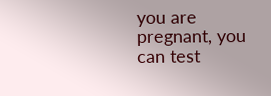you are pregnant, you can test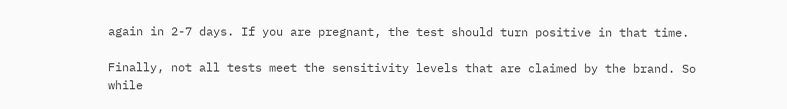again in 2-7 days. If you are pregnant, the test should turn positive in that time.

Finally, not all tests meet the sensitivity levels that are claimed by the brand. So while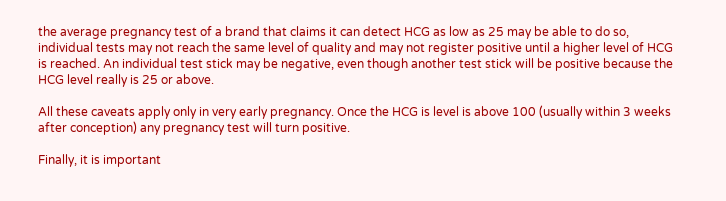the average pregnancy test of a brand that claims it can detect HCG as low as 25 may be able to do so, individual tests may not reach the same level of quality and may not register positive until a higher level of HCG is reached. An individual test stick may be negative, even though another test stick will be positive because the HCG level really is 25 or above.

All these caveats apply only in very early pregnancy. Once the HCG is level is above 100 (usually within 3 weeks after conception) any pregnancy test will turn positive.

Finally, it is important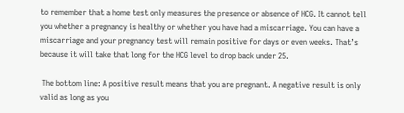to remember that a home test only measures the presence or absence of HCG. It cannot tell you whether a pregnancy is healthy or whether you have had a miscarriage. You can have a miscarriage and your pregnancy test will remain positive for days or even weeks. That’s because it will take that long for the HCG level to drop back under 25.

 The bottom line: A positive result means that you are pregnant. A negative result is only valid as long as you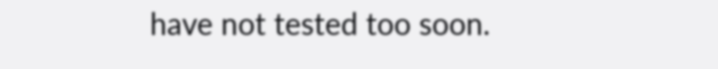have not tested too soon.